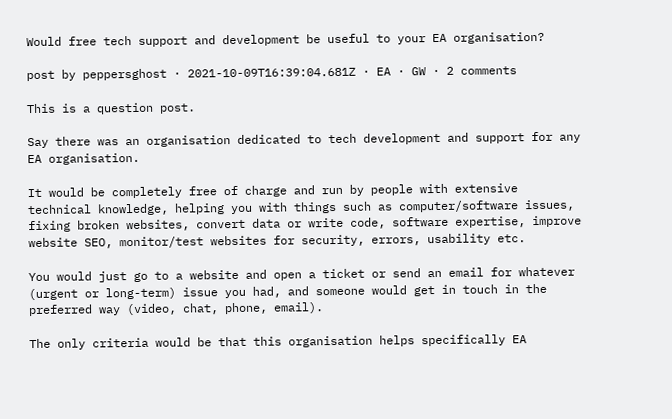Would free tech support and development be useful to your EA organisation?

post by peppersghost · 2021-10-09T16:39:04.681Z · EA · GW · 2 comments

This is a question post.

Say there was an organisation dedicated to tech development and support for any EA organisation.

It would be completely free of charge and run by people with extensive technical knowledge, helping you with things such as computer/software issues, fixing broken websites, convert data or write code, software expertise, improve website SEO, monitor/test websites for security, errors, usability etc.

You would just go to a website and open a ticket or send an email for whatever (urgent or long-term) issue you had, and someone would get in touch in the preferred way (video, chat, phone, email).

The only criteria would be that this organisation helps specifically EA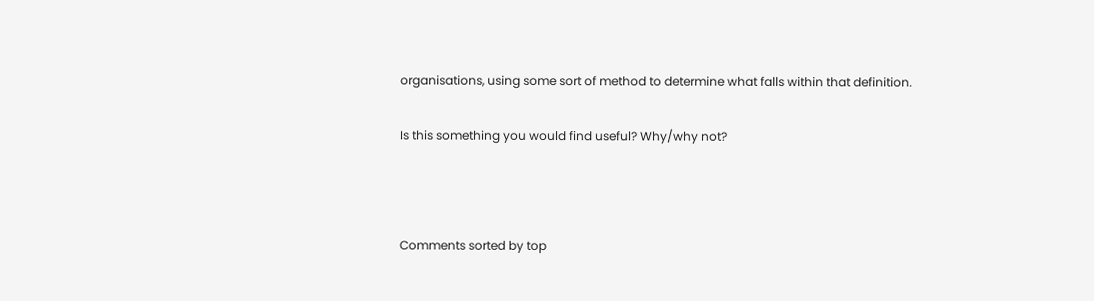organisations, using some sort of method to determine what falls within that definition.

Is this something you would find useful? Why/why not?



Comments sorted by top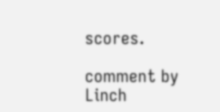scores.

comment by Linch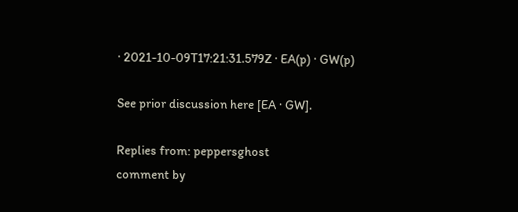· 2021-10-09T17:21:31.579Z · EA(p) · GW(p)

See prior discussion here [EA · GW].

Replies from: peppersghost
comment by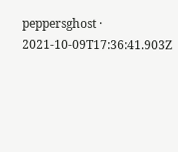peppersghost · 2021-10-09T17:36:41.903Z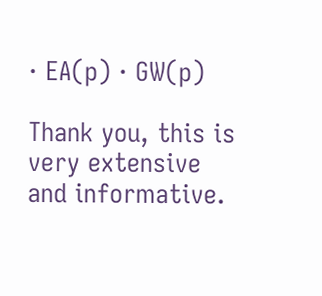· EA(p) · GW(p)

Thank you, this is very extensive and informative.